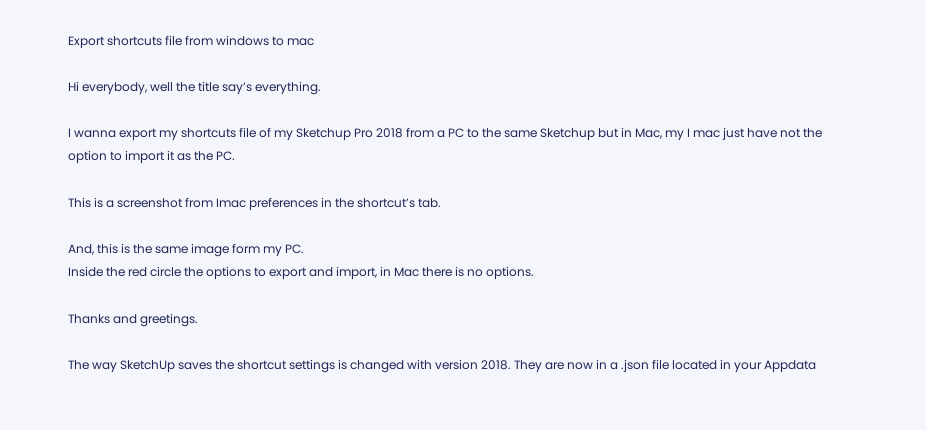Export shortcuts file from windows to mac

Hi everybody, well the title say’s everything.

I wanna export my shortcuts file of my Sketchup Pro 2018 from a PC to the same Sketchup but in Mac, my I mac just have not the option to import it as the PC.

This is a screenshot from Imac preferences in the shortcut’s tab.

And, this is the same image form my PC.
Inside the red circle the options to export and import, in Mac there is no options.

Thanks and greetings.

The way SketchUp saves the shortcut settings is changed with version 2018. They are now in a .json file located in your Appdata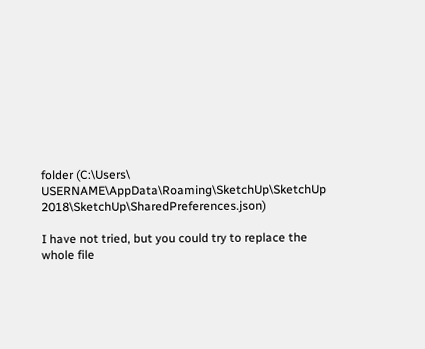folder (C:\Users\ USERNAME\AppData\Roaming\SketchUp\SketchUp 2018\SketchUp\SharedPreferences.json)

I have not tried, but you could try to replace the whole file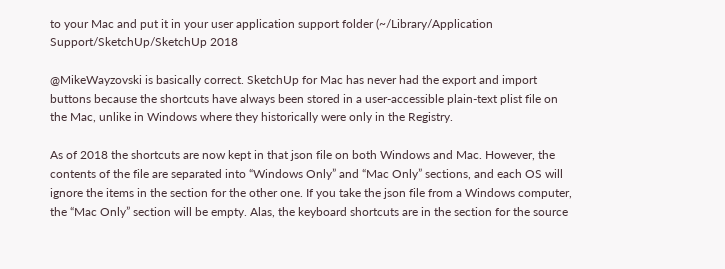to your Mac and put it in your user application support folder (~/Library/Application Support/SketchUp/SketchUp 2018

@MikeWayzovski is basically correct. SketchUp for Mac has never had the export and import buttons because the shortcuts have always been stored in a user-accessible plain-text plist file on the Mac, unlike in Windows where they historically were only in the Registry.

As of 2018 the shortcuts are now kept in that json file on both Windows and Mac. However, the contents of the file are separated into “Windows Only” and “Mac Only” sections, and each OS will ignore the items in the section for the other one. If you take the json file from a Windows computer, the “Mac Only” section will be empty. Alas, the keyboard shortcuts are in the section for the source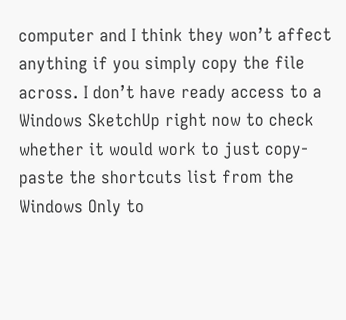computer and I think they won’t affect anything if you simply copy the file across. I don’t have ready access to a Windows SketchUp right now to check whether it would work to just copy-paste the shortcuts list from the Windows Only to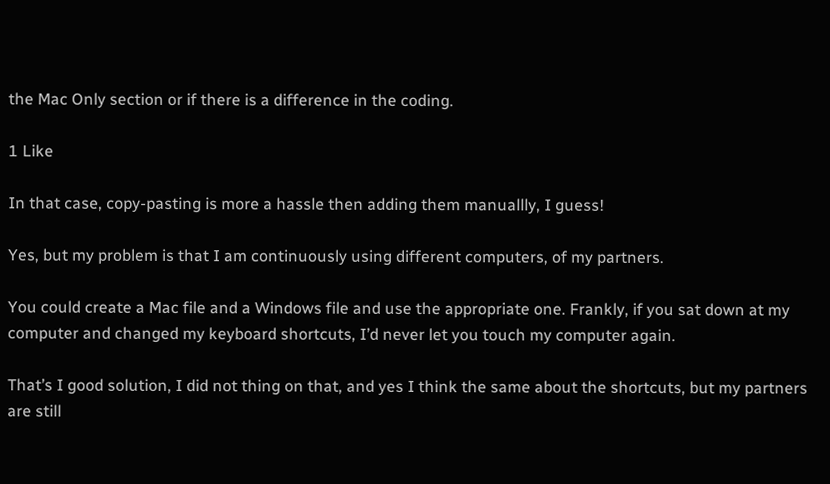the Mac Only section or if there is a difference in the coding.

1 Like

In that case, copy-pasting is more a hassle then adding them manuallly, I guess!

Yes, but my problem is that I am continuously using different computers, of my partners.

You could create a Mac file and a Windows file and use the appropriate one. Frankly, if you sat down at my computer and changed my keyboard shortcuts, I’d never let you touch my computer again.

That’s I good solution, I did not thing on that, and yes I think the same about the shortcuts, but my partners are still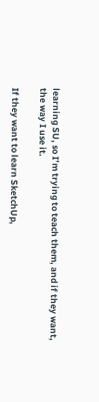learning SU, so I’m trying to teach them, and if they want, the way I use it.

If they want to learn SketchUp,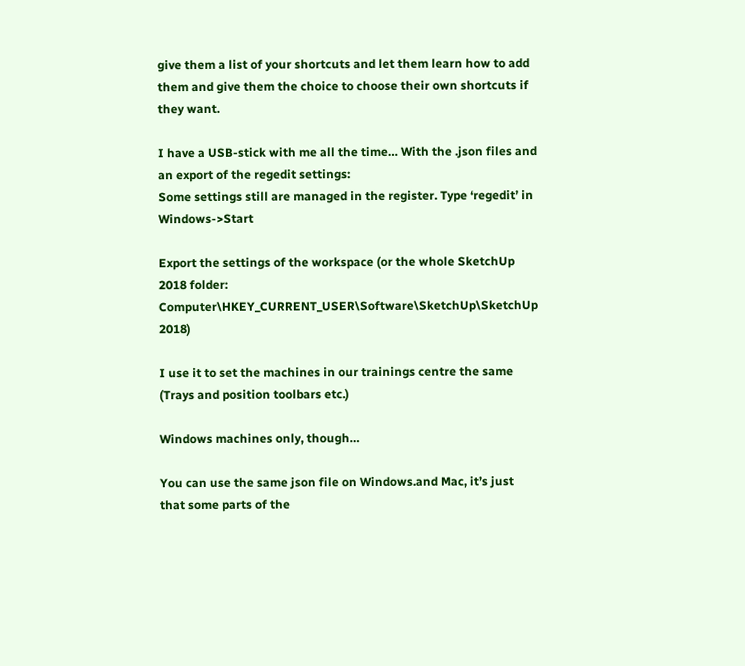give them a list of your shortcuts and let them learn how to add them and give them the choice to choose their own shortcuts if they want.

I have a USB-stick with me all the time… With the .json files and an export of the regedit settings:
Some settings still are managed in the register. Type ‘regedit’ in Windows->Start

Export the settings of the workspace (or the whole SketchUp 2018 folder: Computer\HKEY_CURRENT_USER\Software\SketchUp\SketchUp 2018)

I use it to set the machines in our trainings centre the same (Trays and position toolbars etc.)

Windows machines only, though…

You can use the same json file on Windows.and Mac, it’s just that some parts of the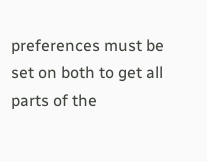preferences must be set on both to get all parts of the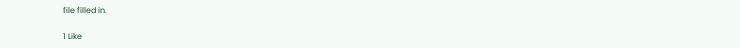file filled in.

1 Like